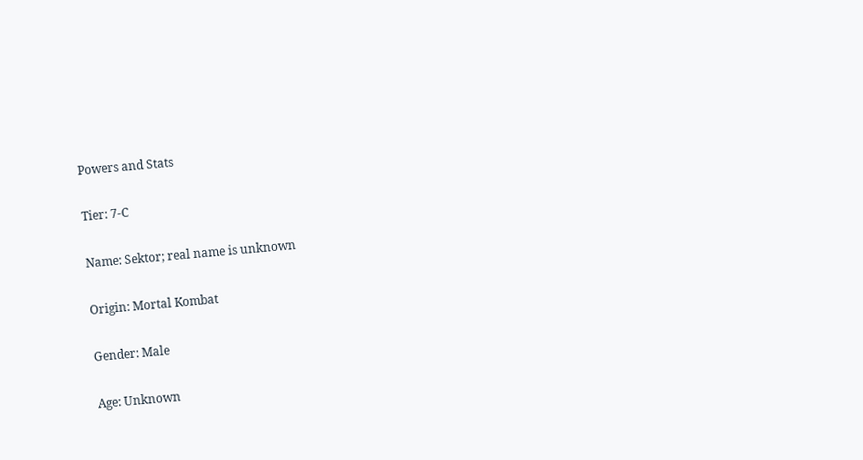Powers and Stats

Tier: 7-C

Name: Sektor; real name is unknown

Origin: Mortal Kombat

Gender: Male

Age: Unknown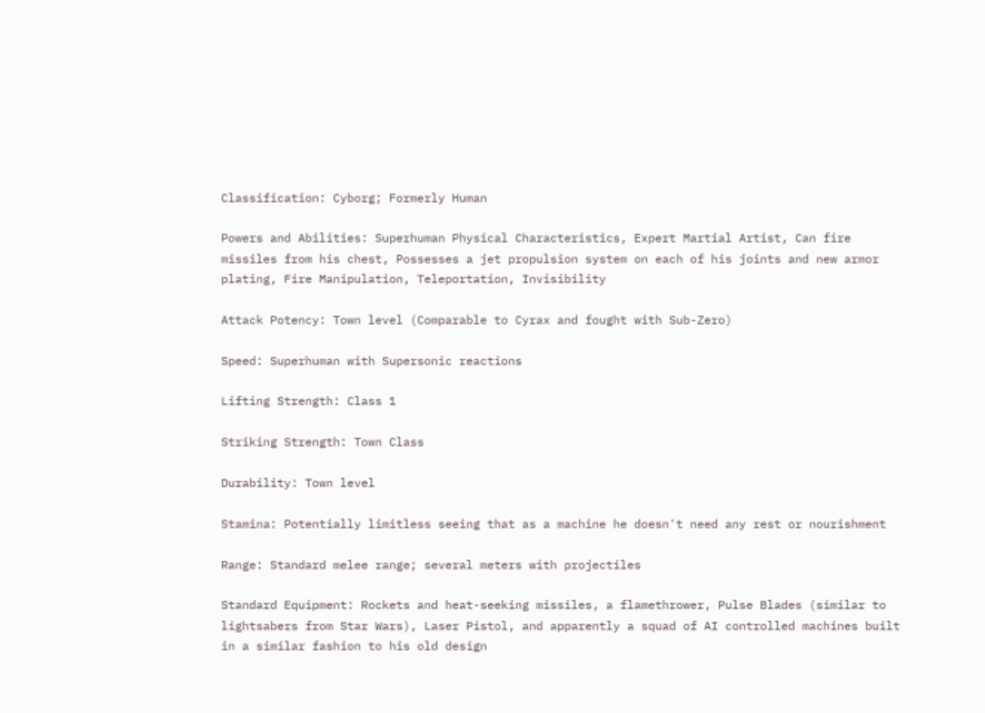Classification: Cyborg; Formerly Human

Powers and Abilities: Superhuman Physical Characteristics, Expert Martial Artist, Can fire missiles from his chest, Possesses a jet propulsion system on each of his joints and new armor plating, Fire Manipulation, Teleportation, Invisibility

Attack Potency: Town level (Comparable to Cyrax and fought with Sub-Zero)

Speed: Superhuman with Supersonic reactions

Lifting Strength: Class 1

Striking Strength: Town Class

Durability: Town level

Stamina: Potentially limitless seeing that as a machine he doesn't need any rest or nourishment

Range: Standard melee range; several meters with projectiles

Standard Equipment: Rockets and heat-seeking missiles, a flamethrower, Pulse Blades (similar to lightsabers from Star Wars), Laser Pistol, and apparently a squad of AI controlled machines built in a similar fashion to his old design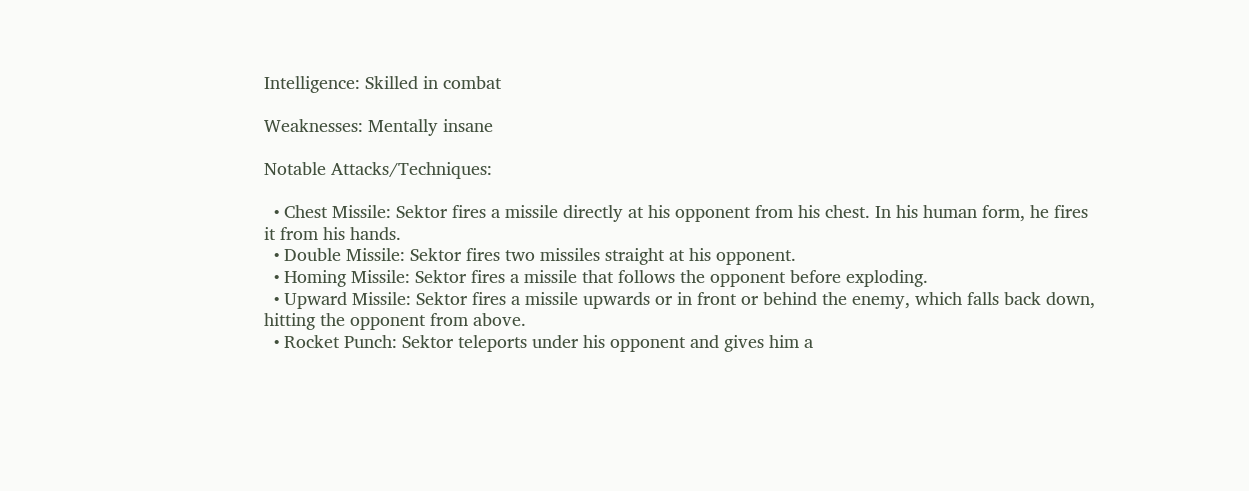Intelligence: Skilled in combat

Weaknesses: Mentally insane

Notable Attacks/Techniques:

  • Chest Missile: Sektor fires a missile directly at his opponent from his chest. In his human form, he fires it from his hands.
  • Double Missile: Sektor fires two missiles straight at his opponent.
  • Homing Missile: Sektor fires a missile that follows the opponent before exploding.
  • Upward Missile: Sektor fires a missile upwards or in front or behind the enemy, which falls back down, hitting the opponent from above.
  • Rocket Punch: Sektor teleports under his opponent and gives him a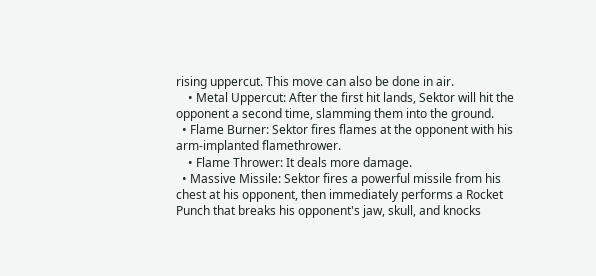rising uppercut. This move can also be done in air.
    • Metal Uppercut: After the first hit lands, Sektor will hit the opponent a second time, slamming them into the ground.
  • Flame Burner: Sektor fires flames at the opponent with his arm-implanted flamethrower.
    • Flame Thrower: It deals more damage.
  • Massive Missile: Sektor fires a powerful missile from his chest at his opponent, then immediately performs a Rocket Punch that breaks his opponent's jaw, skull, and knocks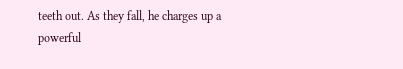teeth out. As they fall, he charges up a powerful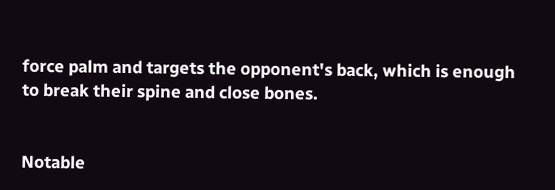force palm and targets the opponent's back, which is enough to break their spine and close bones.


Notable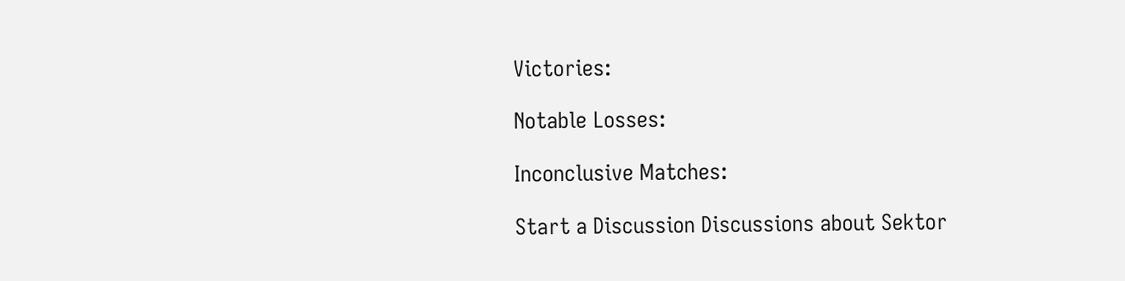Victories:

Notable Losses:

Inconclusive Matches:

Start a Discussion Discussions about Sektor